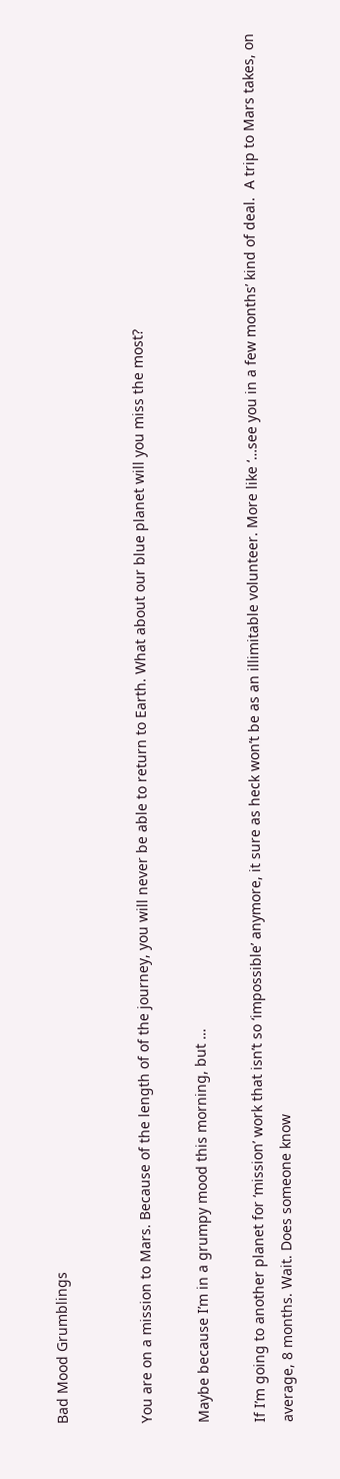Bad Mood Grumblings


You are on a mission to Mars. Because of the length of of the journey, you will never be able to return to Earth. What about our blue planet will you miss the most?

Maybe because I’m in a grumpy mood this morning, but …

If I’m going to another planet for ‘mission’ work that isn’t so ‘impossible’ anymore, it sure as heck won’t be as an illimitable volunteer. More like ‘…see you in a few months’ kind of deal.  A trip to Mars takes, on average, 8 months. Wait. Does someone know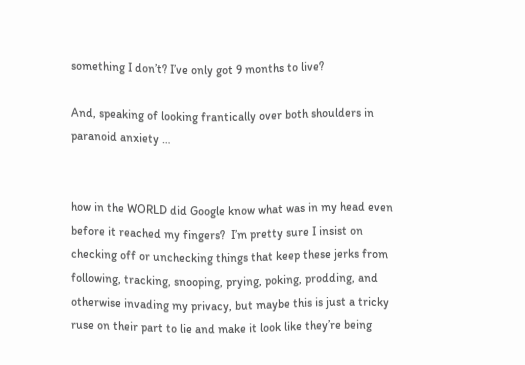something I don’t? I’ve only got 9 months to live?

And, speaking of looking frantically over both shoulders in paranoid anxiety …


how in the WORLD did Google know what was in my head even before it reached my fingers?  I’m pretty sure I insist on checking off or unchecking things that keep these jerks from following, tracking, snooping, prying, poking, prodding, and otherwise invading my privacy, but maybe this is just a tricky ruse on their part to lie and make it look like they’re being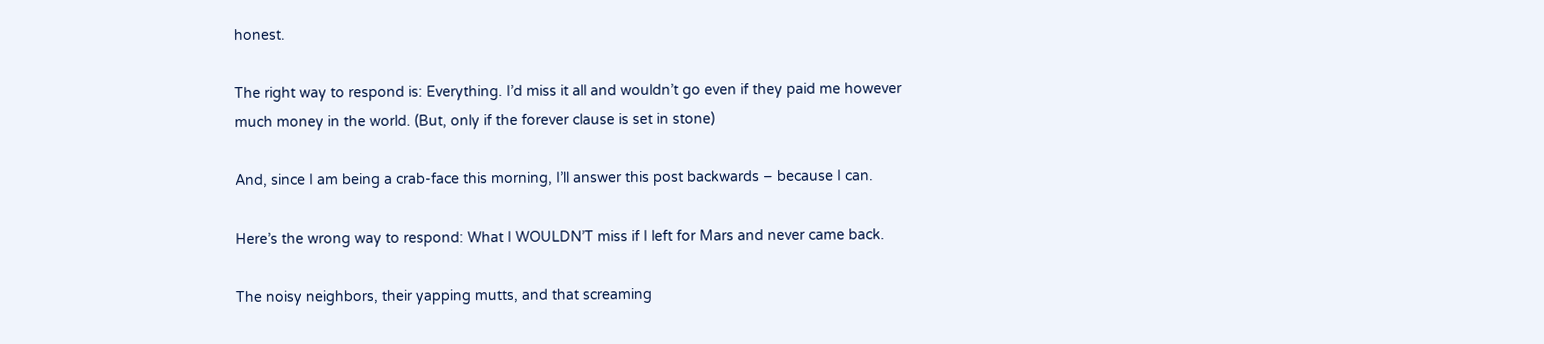honest.

The right way to respond is: Everything. I’d miss it all and wouldn’t go even if they paid me however much money in the world. (But, only if the forever clause is set in stone)

And, since I am being a crab-face this morning, I’ll answer this post backwards – because I can.

Here’s the wrong way to respond: What I WOULDN’T miss if I left for Mars and never came back.

The noisy neighbors, their yapping mutts, and that screaming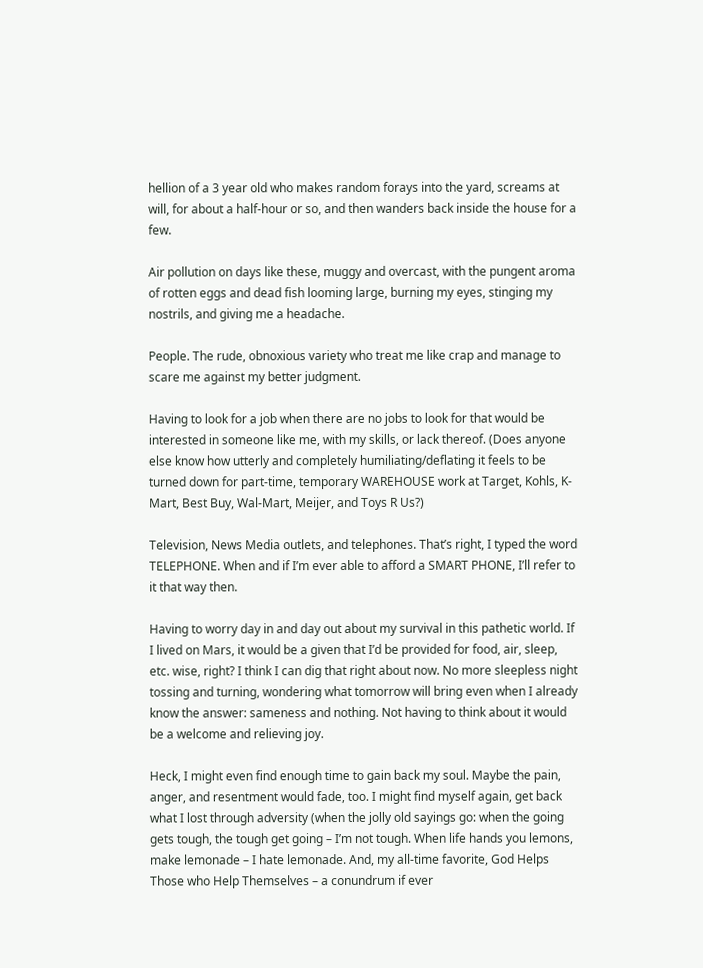hellion of a 3 year old who makes random forays into the yard, screams at will, for about a half-hour or so, and then wanders back inside the house for a few.

Air pollution on days like these, muggy and overcast, with the pungent aroma of rotten eggs and dead fish looming large, burning my eyes, stinging my nostrils, and giving me a headache.

People. The rude, obnoxious variety who treat me like crap and manage to scare me against my better judgment.

Having to look for a job when there are no jobs to look for that would be interested in someone like me, with my skills, or lack thereof. (Does anyone else know how utterly and completely humiliating/deflating it feels to be turned down for part-time, temporary WAREHOUSE work at Target, Kohls, K-Mart, Best Buy, Wal-Mart, Meijer, and Toys R Us?)

Television, News Media outlets, and telephones. That’s right, I typed the word TELEPHONE. When and if I’m ever able to afford a SMART PHONE, I’ll refer to it that way then.

Having to worry day in and day out about my survival in this pathetic world. If I lived on Mars, it would be a given that I’d be provided for food, air, sleep, etc. wise, right? I think I can dig that right about now. No more sleepless night tossing and turning, wondering what tomorrow will bring even when I already know the answer: sameness and nothing. Not having to think about it would be a welcome and relieving joy.

Heck, I might even find enough time to gain back my soul. Maybe the pain, anger, and resentment would fade, too. I might find myself again, get back what I lost through adversity (when the jolly old sayings go: when the going gets tough, the tough get going – I’m not tough. When life hands you lemons, make lemonade – I hate lemonade. And, my all-time favorite, God Helps Those who Help Themselves – a conundrum if ever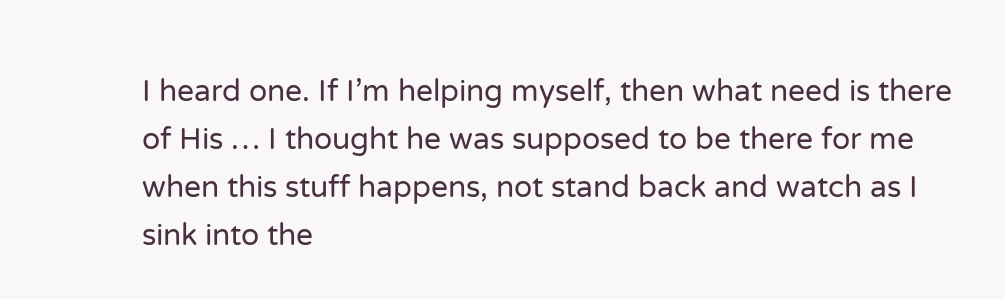I heard one. If I’m helping myself, then what need is there of His … I thought he was supposed to be there for me when this stuff happens, not stand back and watch as I sink into the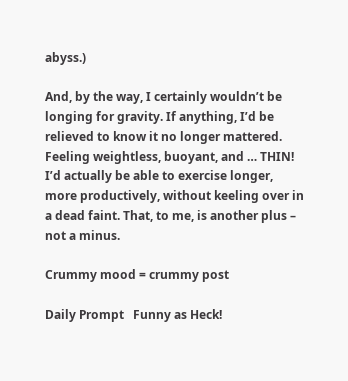abyss.)

And, by the way, I certainly wouldn’t be longing for gravity. If anything, I’d be relieved to know it no longer mattered. Feeling weightless, buoyant, and … THIN! I’d actually be able to exercise longer, more productively, without keeling over in a dead faint. That, to me, is another plus – not a minus.

Crummy mood = crummy post

Daily Prompt   Funny as Heck!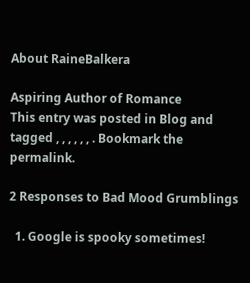About RaineBalkera

Aspiring Author of Romance
This entry was posted in Blog and tagged , , , , , , . Bookmark the permalink.

2 Responses to Bad Mood Grumblings

  1. Google is spooky sometimes!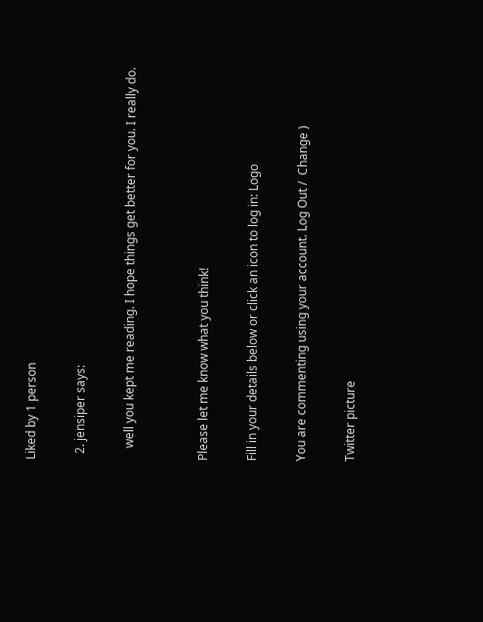Liked by 1 person

  2. jensiper says:

    well you kept me reading. I hope things get better for you. I really do.


Please let me know what you think!

Fill in your details below or click an icon to log in: Logo

You are commenting using your account. Log Out /  Change )

Twitter picture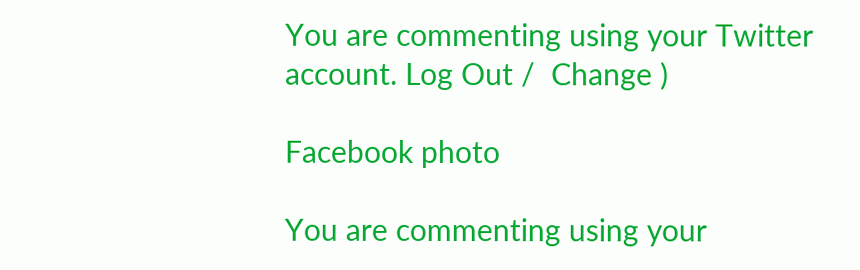You are commenting using your Twitter account. Log Out /  Change )

Facebook photo

You are commenting using your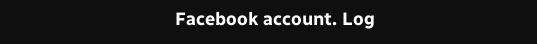Facebook account. Log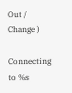Out /  Change )

Connecting to %s